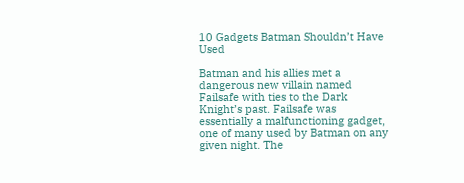10 Gadgets Batman Shouldn’t Have Used

Batman and his allies met a dangerous new villain named Failsafe with ties to the Dark Knight’s past. Failsafe was essentially a malfunctioning gadget, one of many used by Batman on any given night. The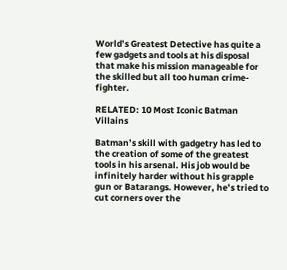World’s Greatest Detective has quite a few gadgets and tools at his disposal that make his mission manageable for the skilled but all too human crime-fighter.

RELATED: 10 Most Iconic Batman Villains

Batman’s skill with gadgetry has led to the creation of some of the greatest tools in his arsenal. His job would be infinitely harder without his grapple gun or Batarangs. However, he’s tried to cut corners over the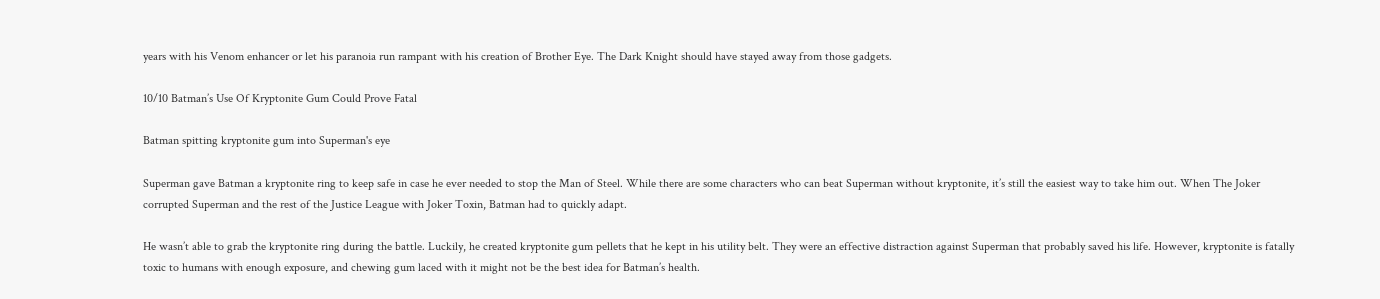years with his Venom enhancer or let his paranoia run rampant with his creation of Brother Eye. The Dark Knight should have stayed away from those gadgets.

10/10 Batman’s Use Of Kryptonite Gum Could Prove Fatal

Batman spitting kryptonite gum into Superman's eye

Superman gave Batman a kryptonite ring to keep safe in case he ever needed to stop the Man of Steel. While there are some characters who can beat Superman without kryptonite, it’s still the easiest way to take him out. When The Joker corrupted Superman and the rest of the Justice League with Joker Toxin, Batman had to quickly adapt.

He wasn’t able to grab the kryptonite ring during the battle. Luckily, he created kryptonite gum pellets that he kept in his utility belt. They were an effective distraction against Superman that probably saved his life. However, kryptonite is fatally toxic to humans with enough exposure, and chewing gum laced with it might not be the best idea for Batman’s health.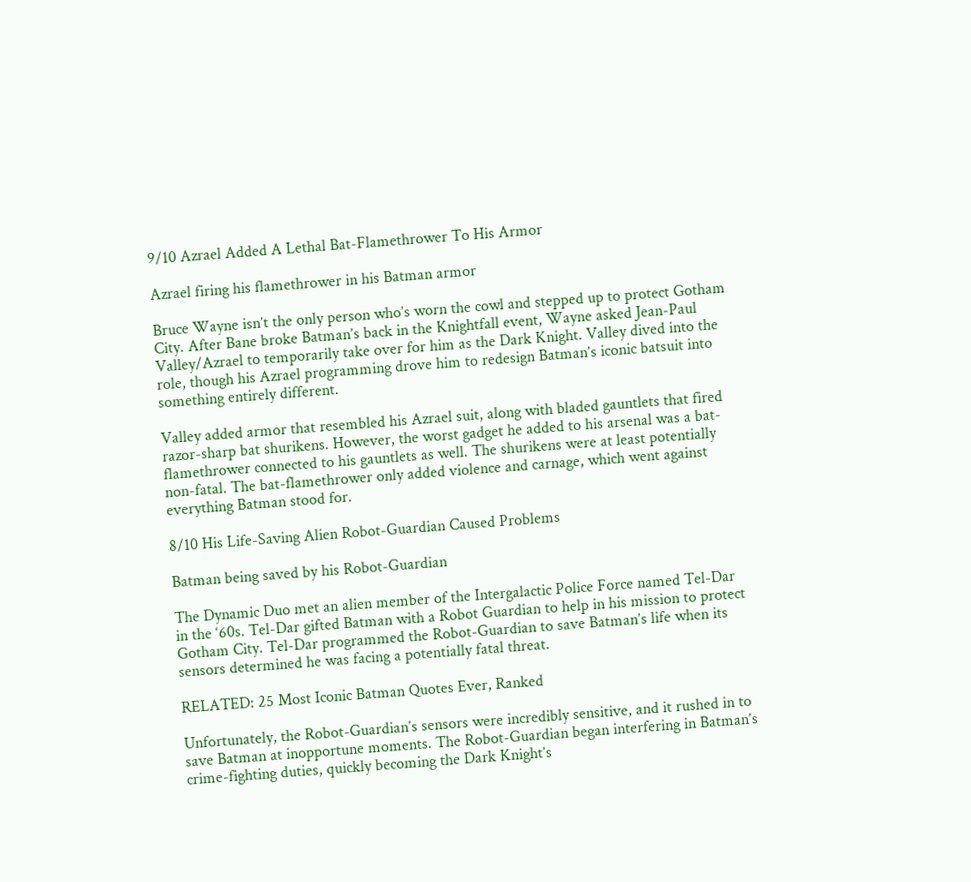9/10 Azrael Added A Lethal Bat-Flamethrower To His Armor

Azrael firing his flamethrower in his Batman armor

Bruce Wayne isn’t the only person who’s worn the cowl and stepped up to protect Gotham City. After Bane broke Batman’s back in the Knightfall event, Wayne asked Jean-Paul Valley/Azrael to temporarily take over for him as the Dark Knight. Valley dived into the role, though his Azrael programming drove him to redesign Batman’s iconic batsuit into something entirely different.

Valley added armor that resembled his Azrael suit, along with bladed gauntlets that fired razor-sharp bat shurikens. However, the worst gadget he added to his arsenal was a bat-flamethrower connected to his gauntlets as well. The shurikens were at least potentially non-fatal. The bat-flamethrower only added violence and carnage, which went against everything Batman stood for.

8/10 His Life-Saving Alien Robot-Guardian Caused Problems

Batman being saved by his Robot-Guardian

The Dynamic Duo met an alien member of the Intergalactic Police Force named Tel-Dar in the ‘60s. Tel-Dar gifted Batman with a Robot Guardian to help in his mission to protect Gotham City. Tel-Dar programmed the Robot-Guardian to save Batman’s life when its sensors determined he was facing a potentially fatal threat.

RELATED: 25 Most Iconic Batman Quotes Ever, Ranked

Unfortunately, the Robot-Guardian’s sensors were incredibly sensitive, and it rushed in to save Batman at inopportune moments. The Robot-Guardian began interfering in Batman’s crime-fighting duties, quickly becoming the Dark Knight’s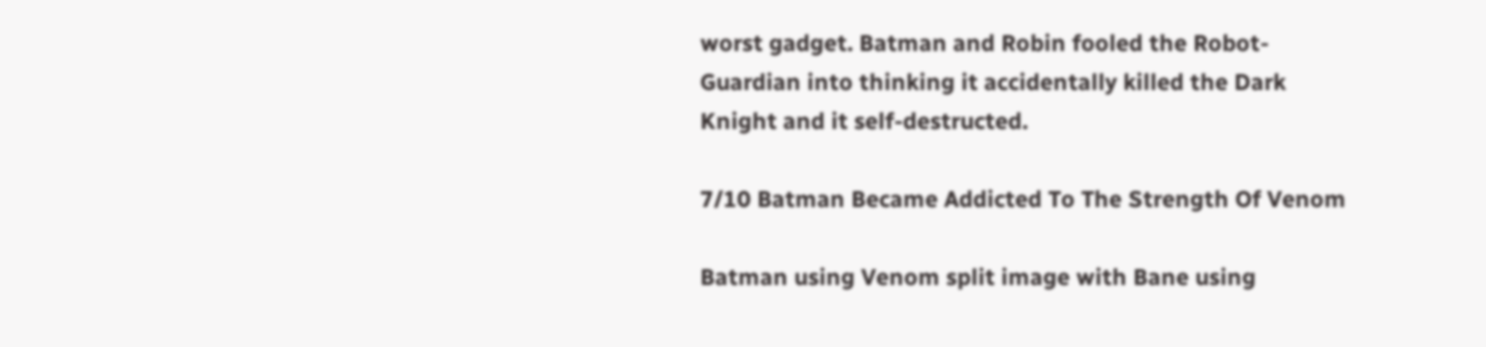worst gadget. Batman and Robin fooled the Robot-Guardian into thinking it accidentally killed the Dark Knight and it self-destructed.

7/10 Batman Became Addicted To The Strength Of Venom

Batman using Venom split image with Bane using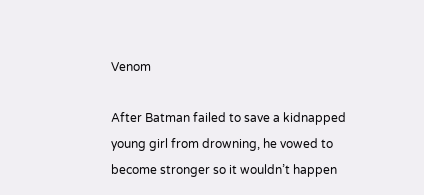Venom

After Batman failed to save a kidnapped young girl from drowning, he vowed to become stronger so it wouldn’t happen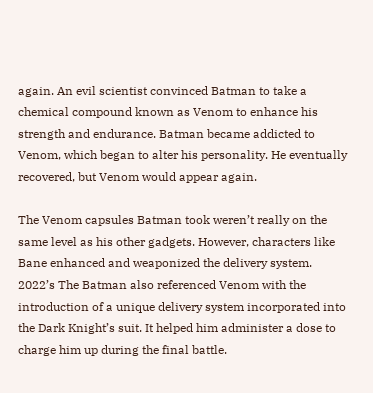again. An evil scientist convinced Batman to take a chemical compound known as Venom to enhance his strength and endurance. Batman became addicted to Venom, which began to alter his personality. He eventually recovered, but Venom would appear again.

The Venom capsules Batman took weren’t really on the same level as his other gadgets. However, characters like Bane enhanced and weaponized the delivery system. 2022’s The Batman also referenced Venom with the introduction of a unique delivery system incorporated into the Dark Knight’s suit. It helped him administer a dose to charge him up during the final battle.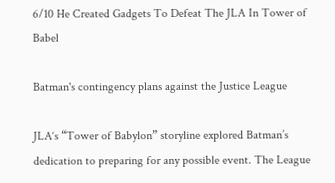6/10 He Created Gadgets To Defeat The JLA In Tower of Babel

Batman's contingency plans against the Justice League

JLA‘s “Tower of Babylon” storyline explored Batman’s dedication to preparing for any possible event. The League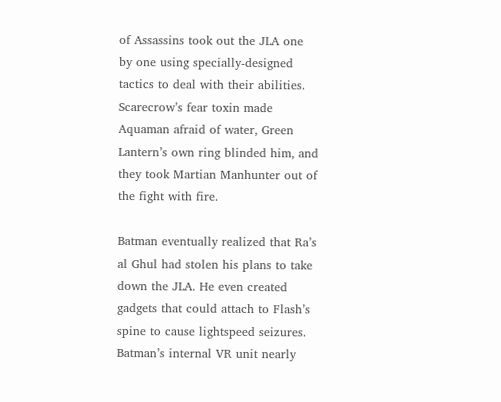of Assassins took out the JLA one by one using specially-designed tactics to deal with their abilities. Scarecrow’s fear toxin made Aquaman afraid of water, Green Lantern’s own ring blinded him, and they took Martian Manhunter out of the fight with fire.

Batman eventually realized that Ra’s al Ghul had stolen his plans to take down the JLA. He even created gadgets that could attach to Flash’s spine to cause lightspeed seizures. Batman’s internal VR unit nearly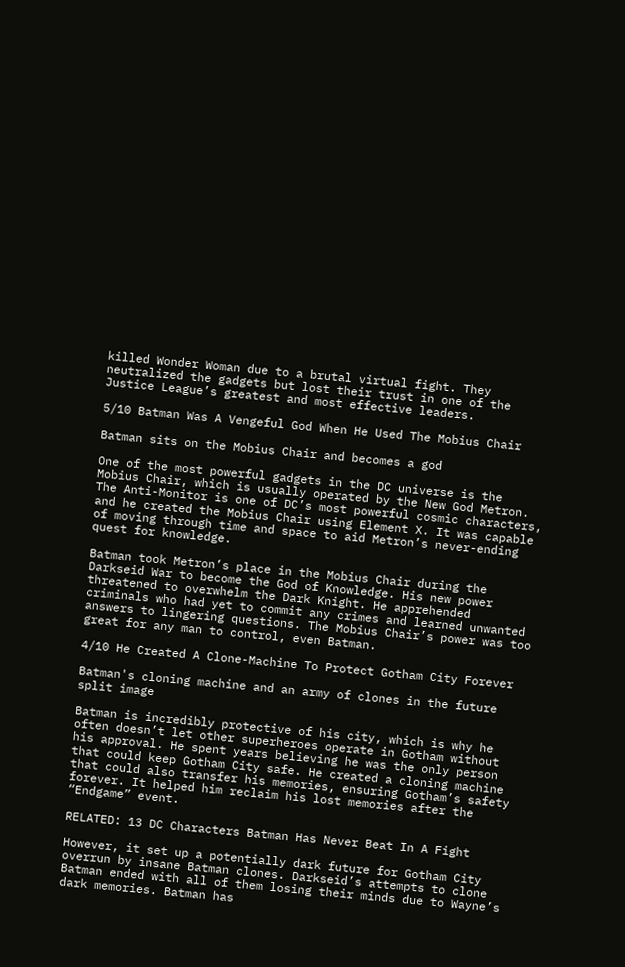killed Wonder Woman due to a brutal virtual fight. They neutralized the gadgets but lost their trust in one of the Justice League’s greatest and most effective leaders.

5/10 Batman Was A Vengeful God When He Used The Mobius Chair

Batman sits on the Mobius Chair and becomes a god

One of the most powerful gadgets in the DC universe is the Mobius Chair, which is usually operated by the New God Metron. The Anti-Monitor is one of DC’s most powerful cosmic characters, and he created the Mobius Chair using Element X. It was capable of moving through time and space to aid Metron’s never-ending quest for knowledge.

Batman took Metron’s place in the Mobius Chair during the Darkseid War to become the God of Knowledge. His new power threatened to overwhelm the Dark Knight. He apprehended criminals who had yet to commit any crimes and learned unwanted answers to lingering questions. The Mobius Chair’s power was too great for any man to control, even Batman.

4/10 He Created A Clone-Machine To Protect Gotham City Forever

Batman's cloning machine and an army of clones in the future split image

Batman is incredibly protective of his city, which is why he often doesn’t let other superheroes operate in Gotham without his approval. He spent years believing he was the only person that could keep Gotham City safe. He created a cloning machine that could also transfer his memories, ensuring Gotham’s safety forever. It helped him reclaim his lost memories after the “Endgame” event.

RELATED: 13 DC Characters Batman Has Never Beat In A Fight

However, it set up a potentially dark future for Gotham City overrun by insane Batman clones. Darkseid’s attempts to clone Batman ended with all of them losing their minds due to Wayne’s dark memories. Batman has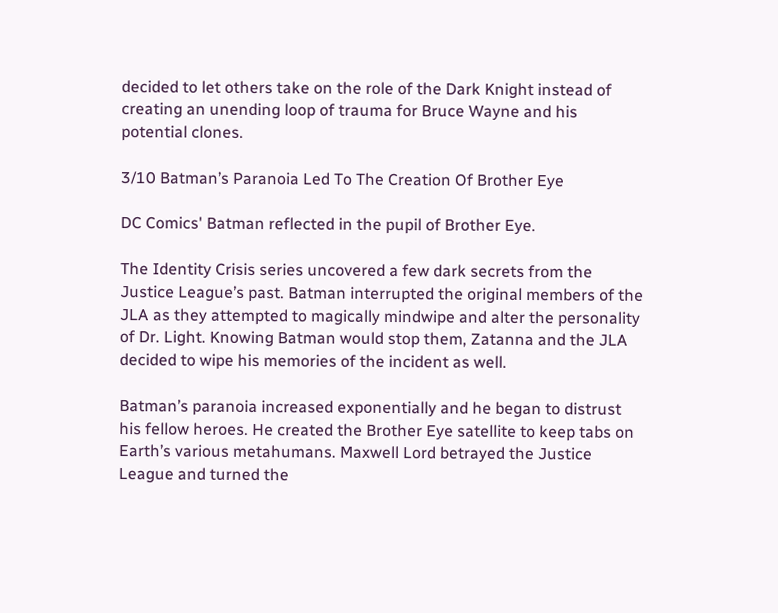decided to let others take on the role of the Dark Knight instead of creating an unending loop of trauma for Bruce Wayne and his potential clones.

3/10 Batman’s Paranoia Led To The Creation Of Brother Eye

DC Comics' Batman reflected in the pupil of Brother Eye.

The Identity Crisis series uncovered a few dark secrets from the Justice League’s past. Batman interrupted the original members of the JLA as they attempted to magically mindwipe and alter the personality of Dr. Light. Knowing Batman would stop them, Zatanna and the JLA decided to wipe his memories of the incident as well.

Batman’s paranoia increased exponentially and he began to distrust his fellow heroes. He created the Brother Eye satellite to keep tabs on Earth’s various metahumans. Maxwell Lord betrayed the Justice League and turned the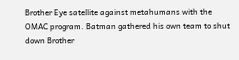Brother Eye satellite against metahumans with the OMAC program. Batman gathered his own team to shut down Brother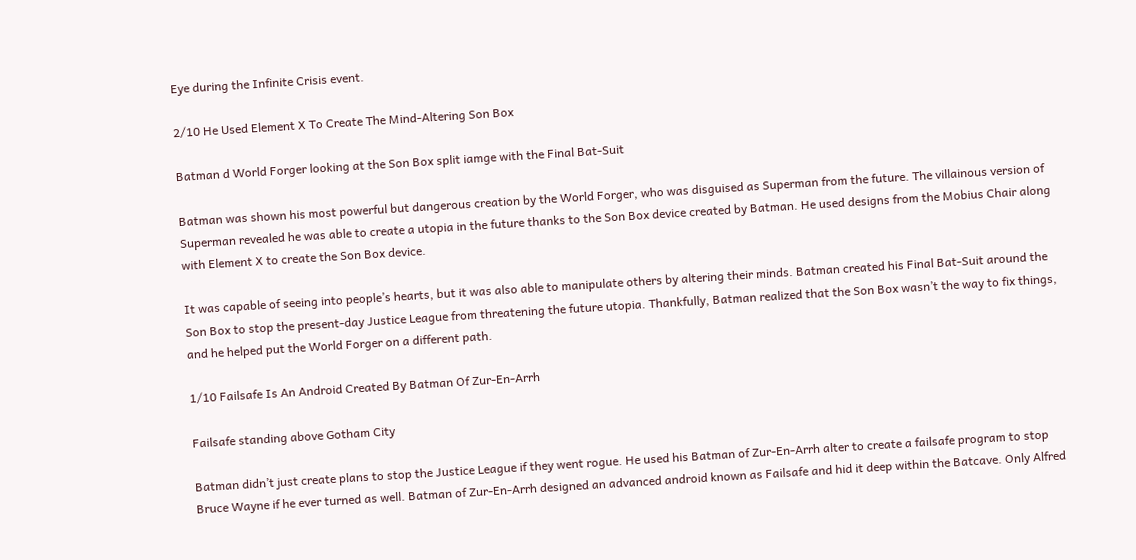Eye during the Infinite Crisis event.

2/10 He Used Element X To Create The Mind-Altering Son Box

Batman d World Forger looking at the Son Box split iamge with the Final Bat-Suit

Batman was shown his most powerful but dangerous creation by the World Forger, who was disguised as Superman from the future. The villainous version of Superman revealed he was able to create a utopia in the future thanks to the Son Box device created by Batman. He used designs from the Mobius Chair along with Element X to create the Son Box device.

It was capable of seeing into people’s hearts, but it was also able to manipulate others by altering their minds. Batman created his Final Bat-Suit around the Son Box to stop the present-day Justice League from threatening the future utopia. Thankfully, Batman realized that the Son Box wasn’t the way to fix things, and he helped put the World Forger on a different path.

1/10 Failsafe Is An Android Created By Batman Of Zur-En-Arrh

Failsafe standing above Gotham City

Batman didn’t just create plans to stop the Justice League if they went rogue. He used his Batman of Zur-En-Arrh alter to create a failsafe program to stop Bruce Wayne if he ever turned as well. Batman of Zur-En-Arrh designed an advanced android known as Failsafe and hid it deep within the Batcave. Only Alfred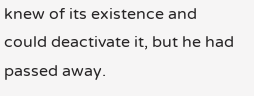knew of its existence and could deactivate it, but he had passed away.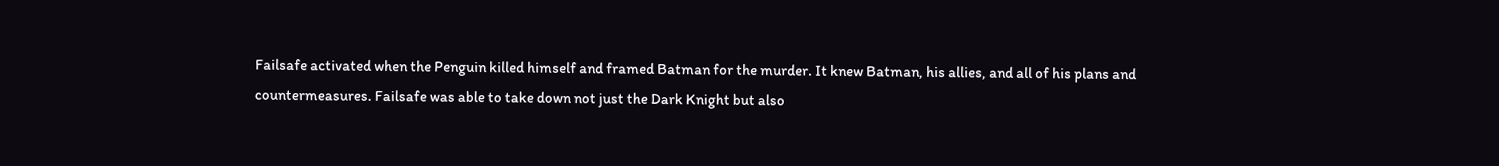Failsafe activated when the Penguin killed himself and framed Batman for the murder. It knew Batman, his allies, and all of his plans and countermeasures. Failsafe was able to take down not just the Dark Knight but also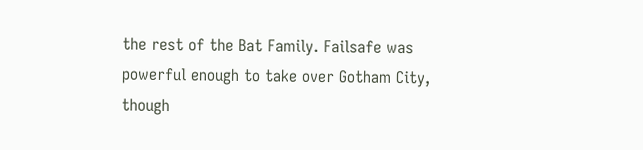the rest of the Bat Family. Failsafe was powerful enough to take over Gotham City, though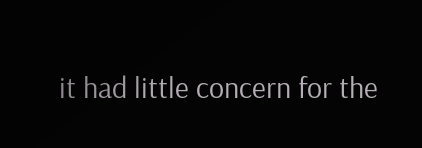it had little concern for the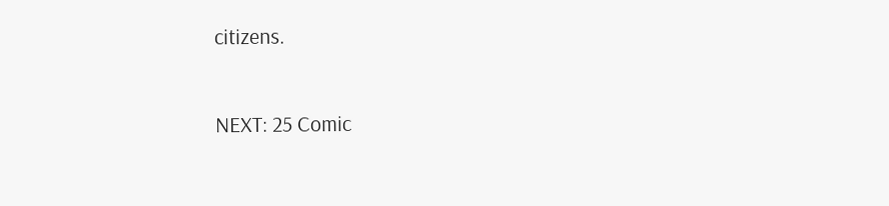citizens.

NEXT: 25 Comic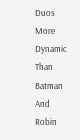Duos More Dynamic Than Batman And Robin